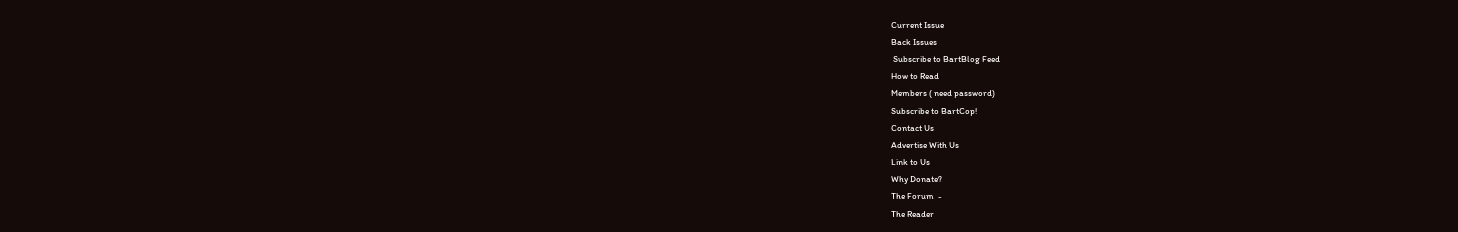Current Issue
Back Issues
 Subscribe to BartBlog Feed
How to Read
Members ( need password)
Subscribe to BartCop!
Contact Us
Advertise With Us
Link to Us
Why Donate?
The Forum  -
The Reader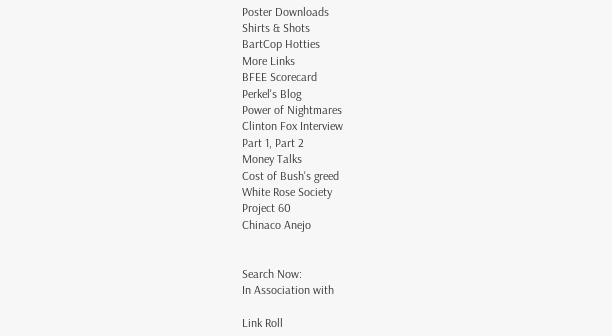Poster Downloads
Shirts & Shots
BartCop Hotties
More Links
BFEE Scorecard
Perkel's Blog
Power of Nightmares
Clinton Fox Interview
Part 1, Part 2
Money Talks
Cost of Bush's greed
White Rose Society
Project 60
Chinaco Anejo


Search Now:
In Association with

Link Roll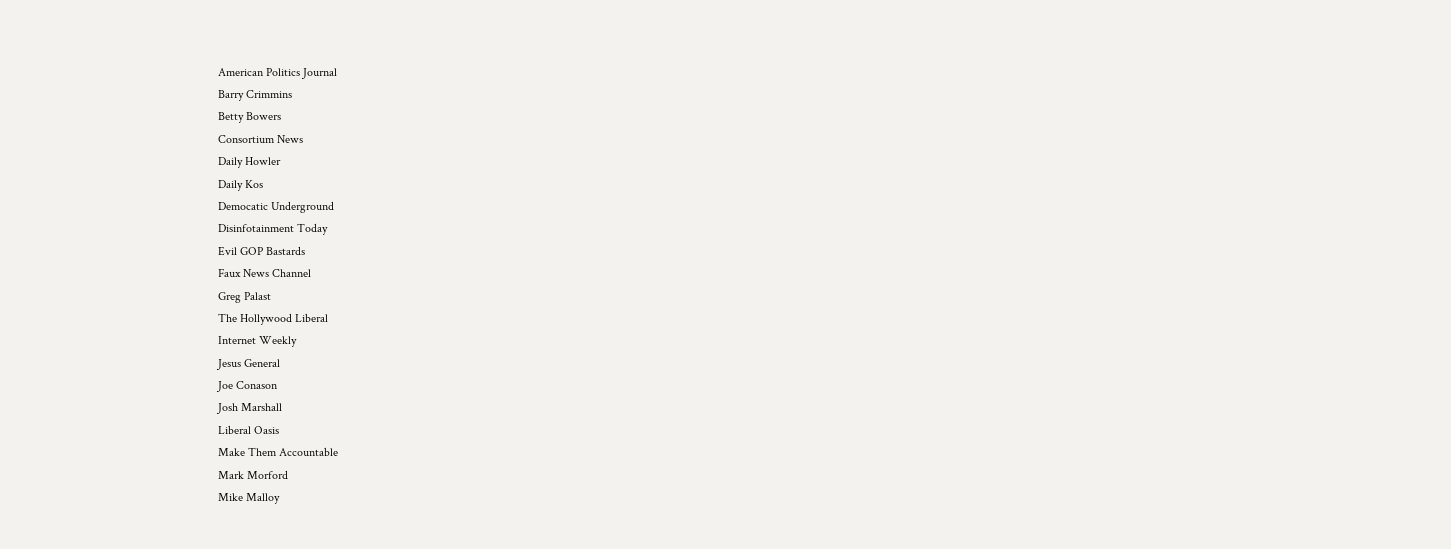American Politics Journal
Barry Crimmins
Betty Bowers
Consortium News
Daily Howler
Daily Kos
Democatic Underground
Disinfotainment Today
Evil GOP Bastards
Faux News Channel
Greg Palast
The Hollywood Liberal
Internet Weekly
Jesus General
Joe Conason
Josh Marshall
Liberal Oasis
Make Them Accountable
Mark Morford
Mike Malloy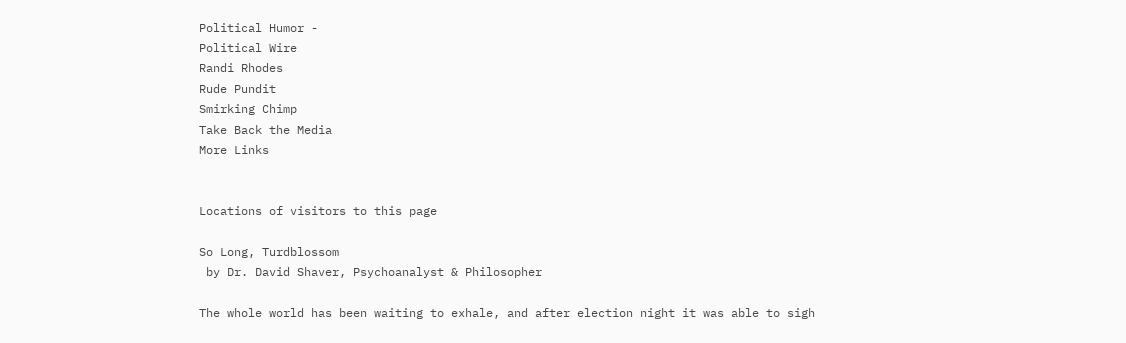Political Humor -
Political Wire
Randi Rhodes
Rude Pundit
Smirking Chimp
Take Back the Media
More Links


Locations of visitors to this page

So Long, Turdblossom
 by Dr. David Shaver, Psychoanalyst & Philosopher

The whole world has been waiting to exhale, and after election night it was able to sigh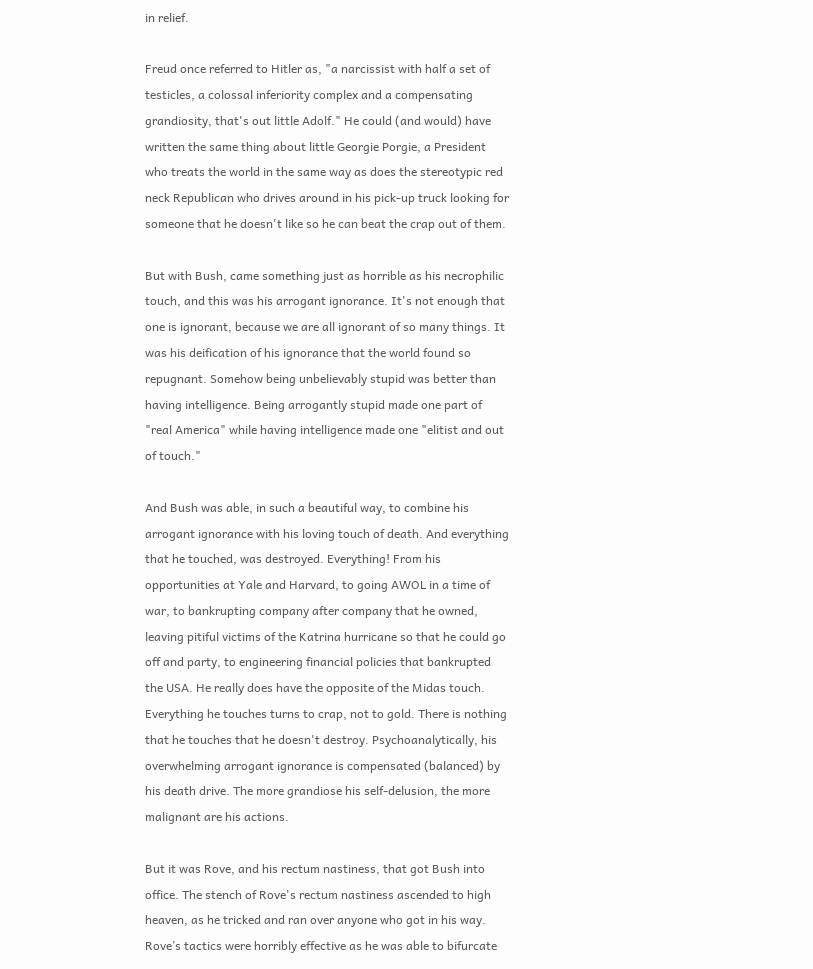in relief.

Freud once referred to Hitler as, "a narcissist with half a set of testicles, a colossal inferiority complex and a compensating grandiosity, that's out little Adolf." He could (and would) have written the same thing about little Georgie Porgie, a President who treats the world in the same way as does the stereotypic red neck Republican who drives around in his pick-up truck looking for someone that he doesn't like so he can beat the crap out of them.

But with Bush, came something just as horrible as his necrophilic touch, and this was his arrogant ignorance. It's not enough that one is ignorant, because we are all ignorant of so many things. It was his deification of his ignorance that the world found so repugnant. Somehow being unbelievably stupid was better than having intelligence. Being arrogantly stupid made one part of "real America" while having intelligence made one "elitist and out of touch."

And Bush was able, in such a beautiful way, to combine his arrogant ignorance with his loving touch of death. And everything that he touched, was destroyed. Everything! From his opportunities at Yale and Harvard, to going AWOL in a time of war, to bankrupting company after company that he owned, leaving pitiful victims of the Katrina hurricane so that he could go off and party, to engineering financial policies that bankrupted the USA. He really does have the opposite of the Midas touch. Everything he touches turns to crap, not to gold. There is nothing that he touches that he doesn't destroy. Psychoanalytically, his overwhelming arrogant ignorance is compensated (balanced) by his death drive. The more grandiose his self-delusion, the more malignant are his actions.

But it was Rove, and his rectum nastiness, that got Bush into office. The stench of Rove's rectum nastiness ascended to high heaven, as he tricked and ran over anyone who got in his way. Rove’s tactics were horribly effective as he was able to bifurcate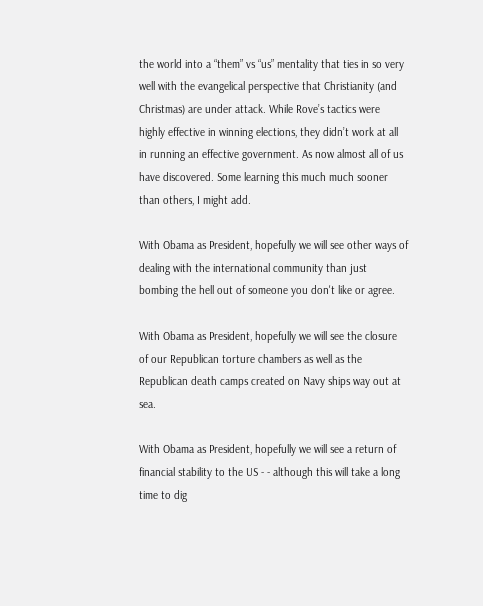the world into a “them” vs “us” mentality that ties in so very well with the evangelical perspective that Christianity (and Christmas) are under attack. While Rove’s tactics were highly effective in winning elections, they didn’t work at all in running an effective government. As now almost all of us have discovered. Some learning this much much sooner than others, I might add.

With Obama as President, hopefully we will see other ways of dealing with the international community than just bombing the hell out of someone you don't like or agree.

With Obama as President, hopefully we will see the closure of our Republican torture chambers as well as the Republican death camps created on Navy ships way out at sea.

With Obama as President, hopefully we will see a return of financial stability to the US - - although this will take a long time to dig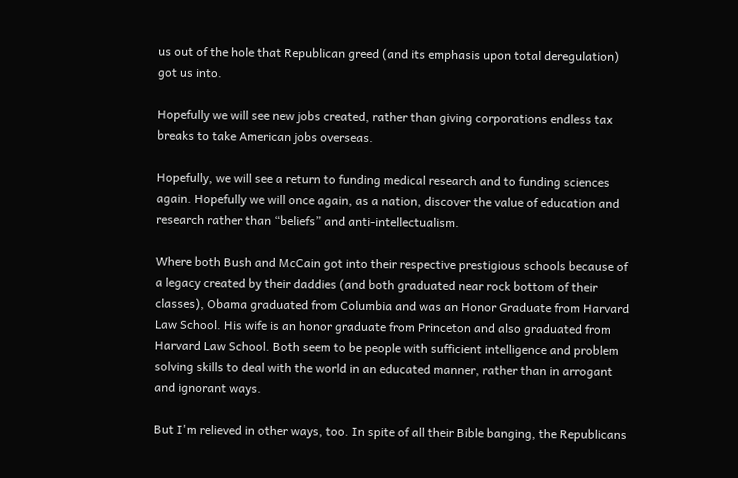us out of the hole that Republican greed (and its emphasis upon total deregulation) got us into.

Hopefully we will see new jobs created, rather than giving corporations endless tax breaks to take American jobs overseas.

Hopefully, we will see a return to funding medical research and to funding sciences again. Hopefully we will once again, as a nation, discover the value of education and research rather than “beliefs” and anti-intellectualism.

Where both Bush and McCain got into their respective prestigious schools because of a legacy created by their daddies (and both graduated near rock bottom of their classes), Obama graduated from Columbia and was an Honor Graduate from Harvard Law School. His wife is an honor graduate from Princeton and also graduated from Harvard Law School. Both seem to be people with sufficient intelligence and problem solving skills to deal with the world in an educated manner, rather than in arrogant and ignorant ways.

But I'm relieved in other ways, too. In spite of all their Bible banging, the Republicans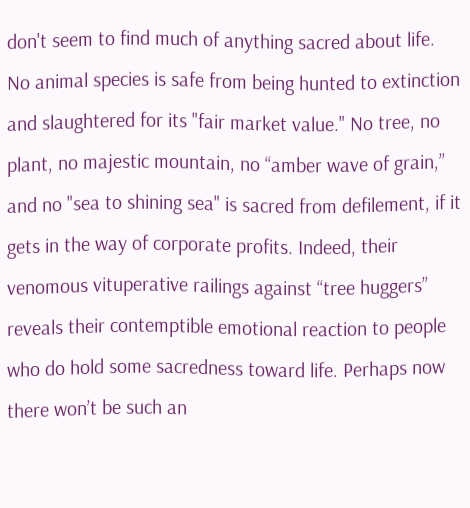don't seem to find much of anything sacred about life. No animal species is safe from being hunted to extinction and slaughtered for its "fair market value." No tree, no plant, no majestic mountain, no “amber wave of grain,” and no "sea to shining sea" is sacred from defilement, if it gets in the way of corporate profits. Indeed, their venomous vituperative railings against “tree huggers” reveals their contemptible emotional reaction to people who do hold some sacredness toward life. Perhaps now there won’t be such an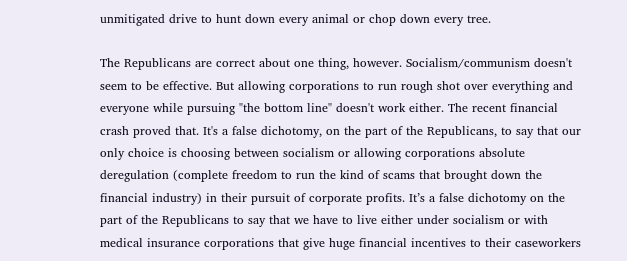unmitigated drive to hunt down every animal or chop down every tree.

The Republicans are correct about one thing, however. Socialism/communism doesn't seem to be effective. But allowing corporations to run rough shot over everything and everyone while pursuing "the bottom line" doesn't work either. The recent financial crash proved that. It's a false dichotomy, on the part of the Republicans, to say that our only choice is choosing between socialism or allowing corporations absolute deregulation (complete freedom to run the kind of scams that brought down the financial industry) in their pursuit of corporate profits. It’s a false dichotomy on the part of the Republicans to say that we have to live either under socialism or with medical insurance corporations that give huge financial incentives to their caseworkers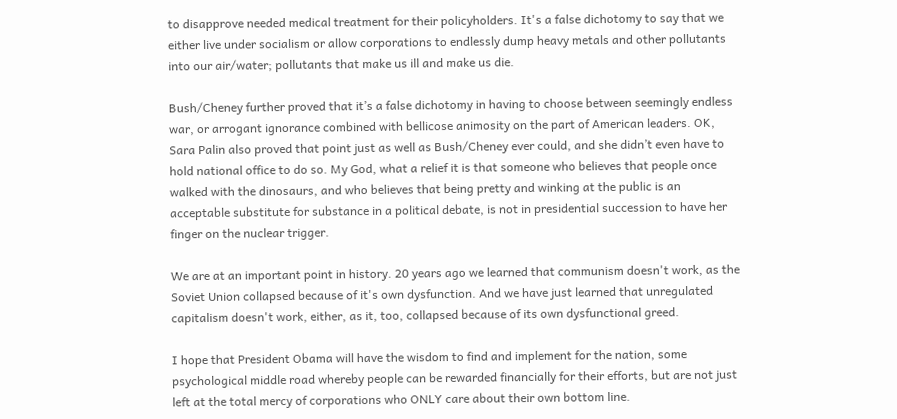to disapprove needed medical treatment for their policyholders. It's a false dichotomy to say that we either live under socialism or allow corporations to endlessly dump heavy metals and other pollutants into our air/water; pollutants that make us ill and make us die.

Bush/Cheney further proved that it’s a false dichotomy in having to choose between seemingly endless war, or arrogant ignorance combined with bellicose animosity on the part of American leaders. OK, Sara Palin also proved that point just as well as Bush/Cheney ever could, and she didn’t even have to hold national office to do so. My God, what a relief it is that someone who believes that people once walked with the dinosaurs, and who believes that being pretty and winking at the public is an acceptable substitute for substance in a political debate, is not in presidential succession to have her finger on the nuclear trigger.

We are at an important point in history. 20 years ago we learned that communism doesn't work, as the Soviet Union collapsed because of it's own dysfunction. And we have just learned that unregulated capitalism doesn't work, either, as it, too, collapsed because of its own dysfunctional greed.

I hope that President Obama will have the wisdom to find and implement for the nation, some psychological middle road whereby people can be rewarded financially for their efforts, but are not just left at the total mercy of corporations who ONLY care about their own bottom line.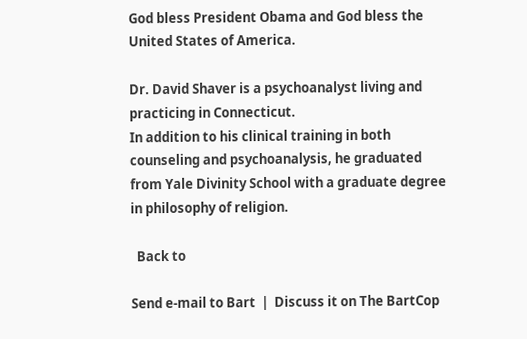God bless President Obama and God bless the United States of America.

Dr. David Shaver is a psychoanalyst living and practicing in Connecticut.
In addition to his clinical training in both counseling and psychoanalysis, he graduated
from Yale Divinity School with a graduate degree in philosophy of religion.

  Back to

Send e-mail to Bart  |  Discuss it on The BartCop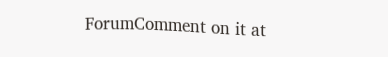ForumComment on it at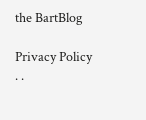the BartBlog

Privacy Policy
. .